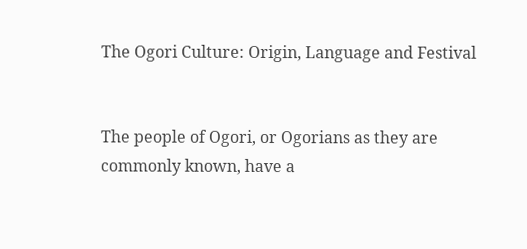The Ogori Culture: Origin, Language and Festival


The people of Ogori, or Ogorians as they are commonly known, have a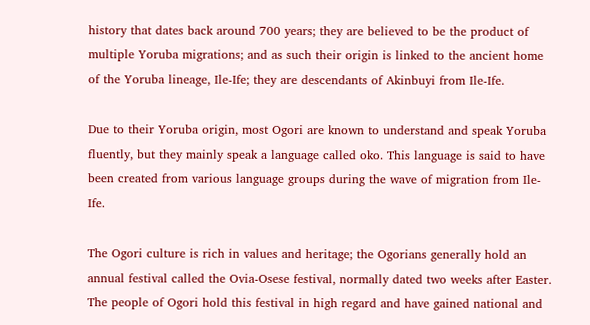history that dates back around 700 years; they are believed to be the product of multiple Yoruba migrations; and as such their origin is linked to the ancient home of the Yoruba lineage, Ile-Ife; they are descendants of Akinbuyi from Ile-Ife.

Due to their Yoruba origin, most Ogori are known to understand and speak Yoruba fluently, but they mainly speak a language called oko. This language is said to have been created from various language groups during the wave of migration from Ile-Ife.

The Ogori culture is rich in values and heritage; the Ogorians generally hold an annual festival called the Ovia-Osese festival, normally dated two weeks after Easter. The people of Ogori hold this festival in high regard and have gained national and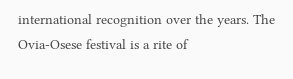international recognition over the years. The Ovia-Osese festival is a rite of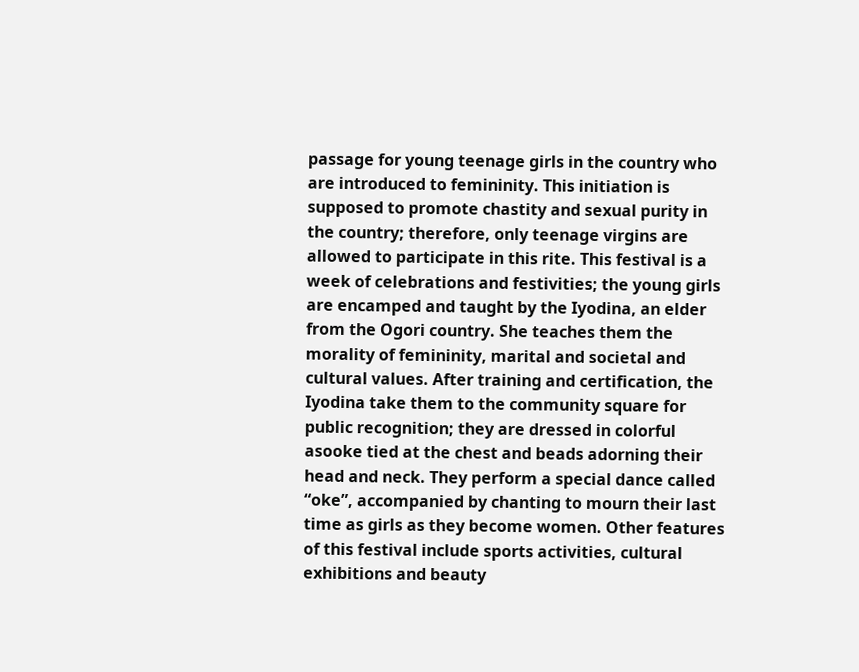passage for young teenage girls in the country who are introduced to femininity. This initiation is supposed to promote chastity and sexual purity in the country; therefore, only teenage virgins are allowed to participate in this rite. This festival is a week of celebrations and festivities; the young girls are encamped and taught by the Iyodina, an elder from the Ogori country. She teaches them the morality of femininity, marital and societal and cultural values. After training and certification, the Iyodina take them to the community square for public recognition; they are dressed in colorful asooke tied at the chest and beads adorning their head and neck. They perform a special dance called “oke”, accompanied by chanting to mourn their last time as girls as they become women. Other features of this festival include sports activities, cultural exhibitions and beauty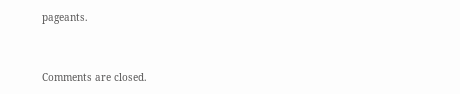pageants.


Comments are closed.